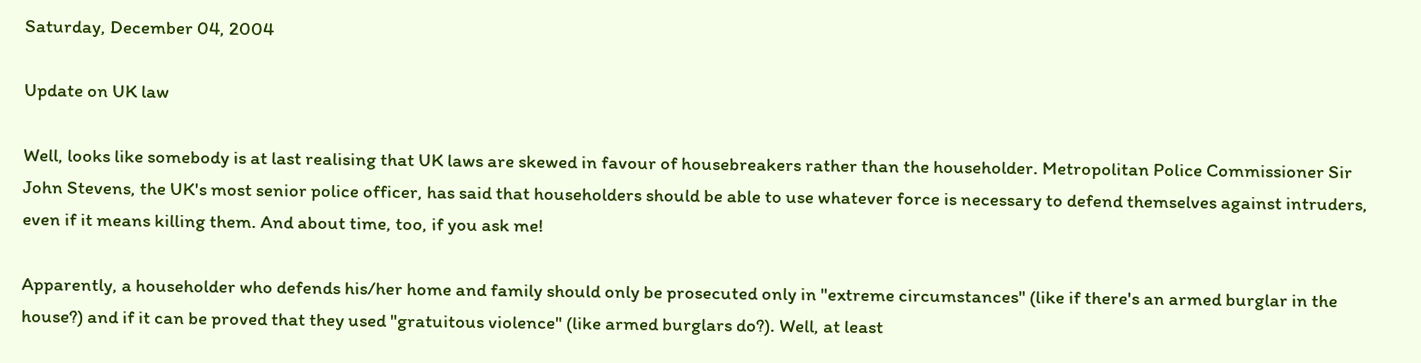Saturday, December 04, 2004

Update on UK law

Well, looks like somebody is at last realising that UK laws are skewed in favour of housebreakers rather than the householder. Metropolitan Police Commissioner Sir John Stevens, the UK's most senior police officer, has said that householders should be able to use whatever force is necessary to defend themselves against intruders, even if it means killing them. And about time, too, if you ask me!

Apparently, a householder who defends his/her home and family should only be prosecuted only in "extreme circumstances" (like if there's an armed burglar in the house?) and if it can be proved that they used "gratuitous violence" (like armed burglars do?). Well, at least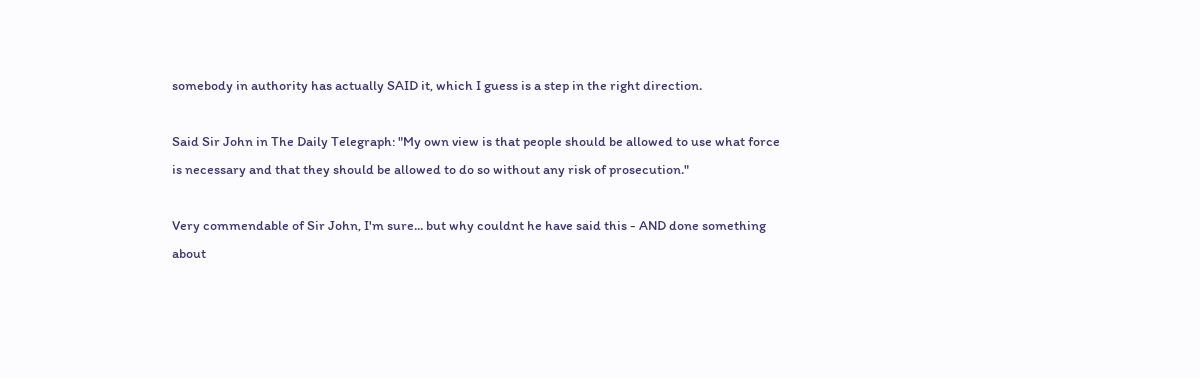somebody in authority has actually SAID it, which I guess is a step in the right direction.

Said Sir John in The Daily Telegraph: "My own view is that people should be allowed to use what force is necessary and that they should be allowed to do so without any risk of prosecution."

Very commendable of Sir John, I'm sure... but why couldnt he have said this - AND done something about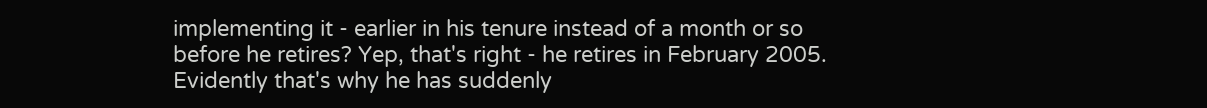implementing it - earlier in his tenure instead of a month or so before he retires? Yep, that's right - he retires in February 2005. Evidently that's why he has suddenly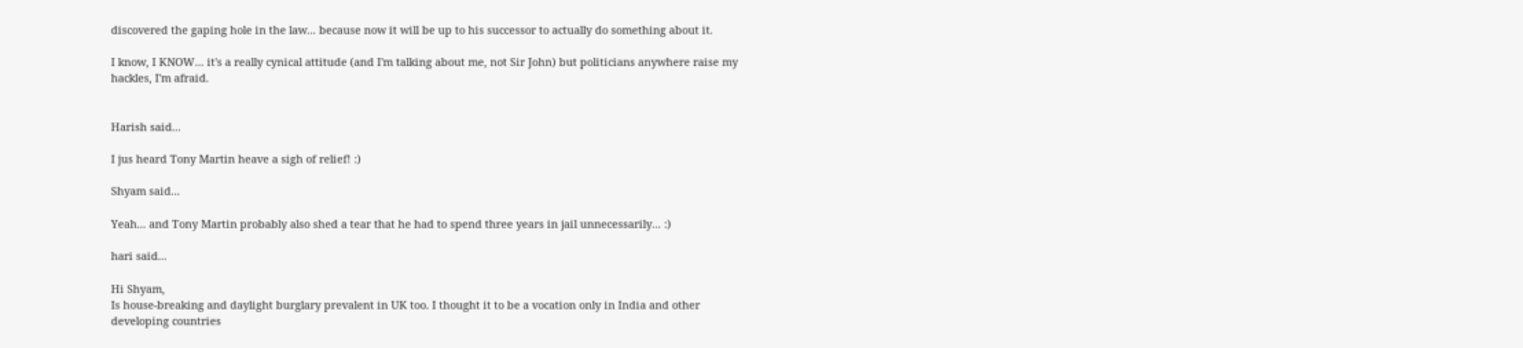discovered the gaping hole in the law... because now it will be up to his successor to actually do something about it.

I know, I KNOW... it's a really cynical attitude (and I'm talking about me, not Sir John) but politicians anywhere raise my hackles, I'm afraid.


Harish said...

I jus heard Tony Martin heave a sigh of relief! :)

Shyam said...

Yeah... and Tony Martin probably also shed a tear that he had to spend three years in jail unnecessarily... :)

hari said...

Hi Shyam,
Is house-breaking and daylight burglary prevalent in UK too. I thought it to be a vocation only in India and other developing countries